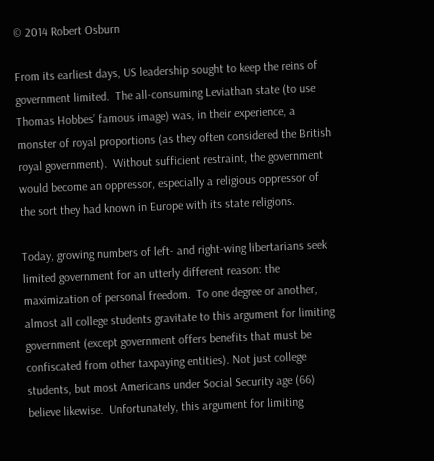© 2014 Robert Osburn

From its earliest days, US leadership sought to keep the reins of government limited.  The all-consuming Leviathan state (to use Thomas Hobbes’ famous image) was, in their experience, a monster of royal proportions (as they often considered the British royal government).  Without sufficient restraint, the government would become an oppressor, especially a religious oppressor of the sort they had known in Europe with its state religions.

Today, growing numbers of left- and right-wing libertarians seek limited government for an utterly different reason: the maximization of personal freedom.  To one degree or another, almost all college students gravitate to this argument for limiting government (except government offers benefits that must be confiscated from other taxpaying entities). Not just college students, but most Americans under Social Security age (66) believe likewise.  Unfortunately, this argument for limiting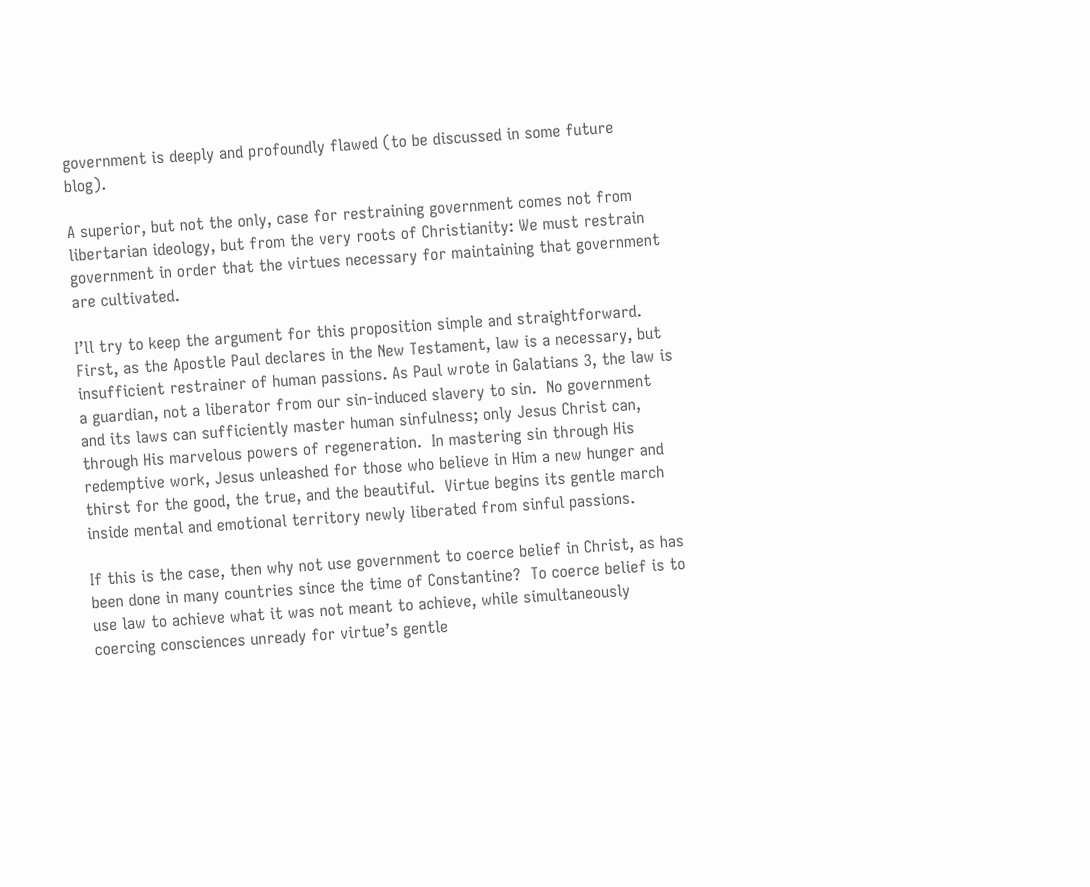government is deeply and profoundly flawed (to be discussed in some future blog).

A superior, but not the only, case for restraining government comes not from libertarian ideology, but from the very roots of Christianity: We must restrain government in order that the virtues necessary for maintaining that government are cultivated.

I’ll try to keep the argument for this proposition simple and straightforward.  First, as the Apostle Paul declares in the New Testament, law is a necessary, but insufficient restrainer of human passions. As Paul wrote in Galatians 3, the law is a guardian, not a liberator from our sin-induced slavery to sin.  No government and its laws can sufficiently master human sinfulness; only Jesus Christ can, through His marvelous powers of regeneration.  In mastering sin through His redemptive work, Jesus unleashed for those who believe in Him a new hunger and thirst for the good, the true, and the beautiful.  Virtue begins its gentle march inside mental and emotional territory newly liberated from sinful passions.

If this is the case, then why not use government to coerce belief in Christ, as has been done in many countries since the time of Constantine?  To coerce belief is to use law to achieve what it was not meant to achieve, while simultaneously coercing consciences unready for virtue’s gentle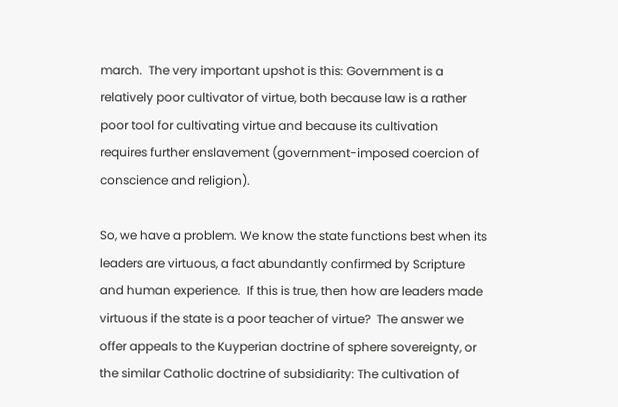march.  The very important upshot is this: Government is a relatively poor cultivator of virtue, both because law is a rather poor tool for cultivating virtue and because its cultivation requires further enslavement (government-imposed coercion of conscience and religion).

So, we have a problem. We know the state functions best when its leaders are virtuous, a fact abundantly confirmed by Scripture and human experience.  If this is true, then how are leaders made virtuous if the state is a poor teacher of virtue?  The answer we offer appeals to the Kuyperian doctrine of sphere sovereignty, or the similar Catholic doctrine of subsidiarity: The cultivation of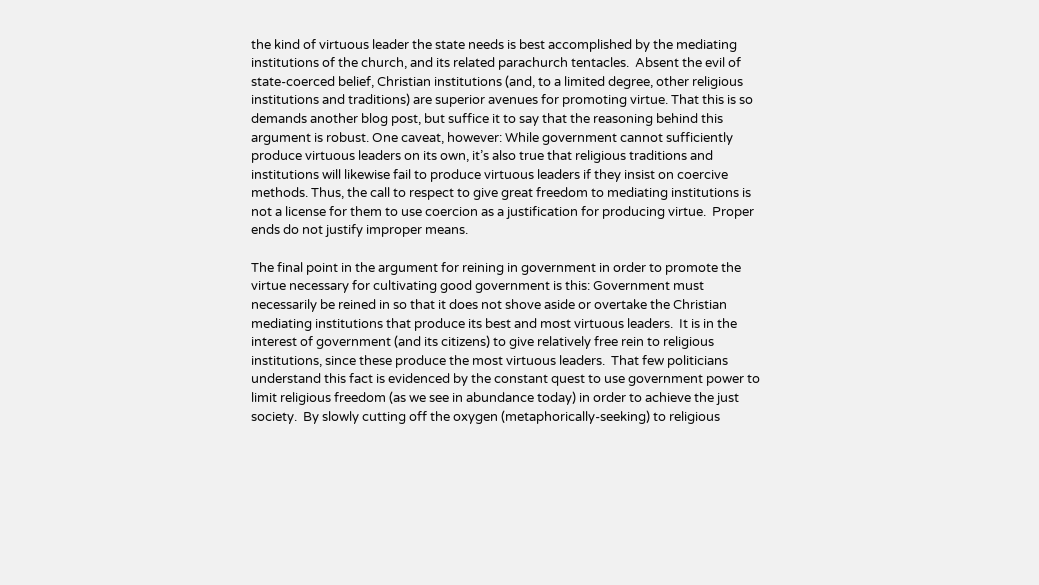the kind of virtuous leader the state needs is best accomplished by the mediating institutions of the church, and its related parachurch tentacles.  Absent the evil of state-coerced belief, Christian institutions (and, to a limited degree, other religious institutions and traditions) are superior avenues for promoting virtue. That this is so demands another blog post, but suffice it to say that the reasoning behind this argument is robust. One caveat, however: While government cannot sufficiently produce virtuous leaders on its own, it’s also true that religious traditions and institutions will likewise fail to produce virtuous leaders if they insist on coercive methods. Thus, the call to respect to give great freedom to mediating institutions is not a license for them to use coercion as a justification for producing virtue.  Proper ends do not justify improper means.

The final point in the argument for reining in government in order to promote the virtue necessary for cultivating good government is this: Government must necessarily be reined in so that it does not shove aside or overtake the Christian mediating institutions that produce its best and most virtuous leaders.  It is in the interest of government (and its citizens) to give relatively free rein to religious institutions, since these produce the most virtuous leaders.  That few politicians understand this fact is evidenced by the constant quest to use government power to limit religious freedom (as we see in abundance today) in order to achieve the just society.  By slowly cutting off the oxygen (metaphorically-seeking) to religious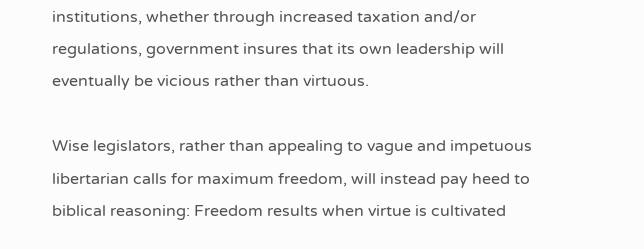institutions, whether through increased taxation and/or regulations, government insures that its own leadership will eventually be vicious rather than virtuous.

Wise legislators, rather than appealing to vague and impetuous libertarian calls for maximum freedom, will instead pay heed to biblical reasoning: Freedom results when virtue is cultivated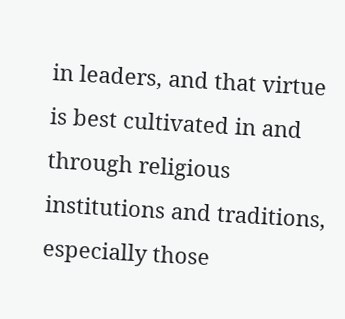in leaders, and that virtue is best cultivated in and through religious institutions and traditions, especially those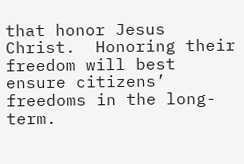that honor Jesus Christ.  Honoring their freedom will best ensure citizens’ freedoms in the long-term.